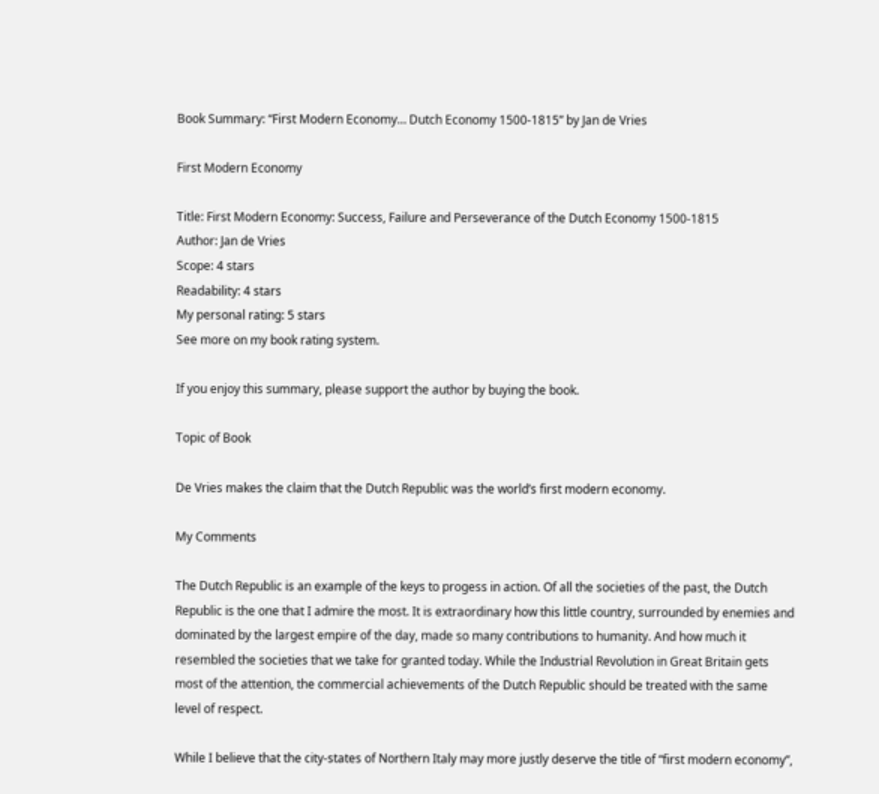Book Summary: “First Modern Economy… Dutch Economy 1500-1815” by Jan de Vries

First Modern Economy

Title: First Modern Economy: Success, Failure and Perseverance of the Dutch Economy 1500-1815
Author: Jan de Vries
Scope: 4 stars
Readability: 4 stars
My personal rating: 5 stars
See more on my book rating system.

If you enjoy this summary, please support the author by buying the book.

Topic of Book

De Vries makes the claim that the Dutch Republic was the world’s first modern economy.

My Comments

The Dutch Republic is an example of the keys to progess in action. Of all the societies of the past, the Dutch Republic is the one that I admire the most. It is extraordinary how this little country, surrounded by enemies and dominated by the largest empire of the day, made so many contributions to humanity. And how much it resembled the societies that we take for granted today. While the Industrial Revolution in Great Britain gets most of the attention, the commercial achievements of the Dutch Republic should be treated with the same level of respect.

While I believe that the city-states of Northern Italy may more justly deserve the title of “first modern economy”,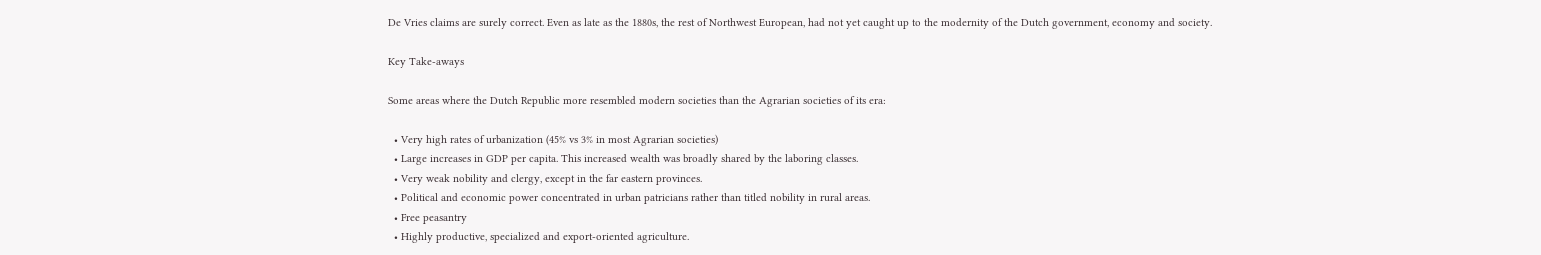De Vries claims are surely correct. Even as late as the 1880s, the rest of Northwest European, had not yet caught up to the modernity of the Dutch government, economy and society.

Key Take-aways

Some areas where the Dutch Republic more resembled modern societies than the Agrarian societies of its era:

  • Very high rates of urbanization (45% vs 3% in most Agrarian societies)
  • Large increases in GDP per capita. This increased wealth was broadly shared by the laboring classes.
  • Very weak nobility and clergy, except in the far eastern provinces.
  • Political and economic power concentrated in urban patricians rather than titled nobility in rural areas.
  • Free peasantry
  • Highly productive, specialized and export-oriented agriculture.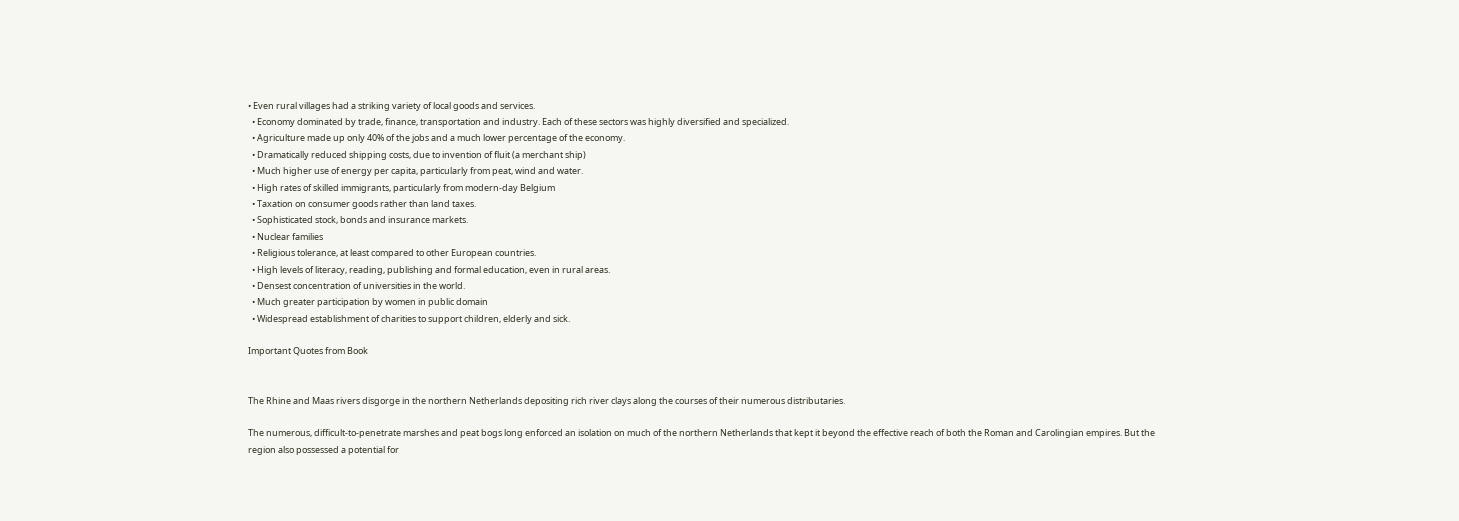• Even rural villages had a striking variety of local goods and services.
  • Economy dominated by trade, finance, transportation and industry. Each of these sectors was highly diversified and specialized.
  • Agriculture made up only 40% of the jobs and a much lower percentage of the economy.
  • Dramatically reduced shipping costs, due to invention of fluit (a merchant ship)
  • Much higher use of energy per capita, particularly from peat, wind and water.
  • High rates of skilled immigrants, particularly from modern-day Belgium
  • Taxation on consumer goods rather than land taxes.
  • Sophisticated stock, bonds and insurance markets.
  • Nuclear families
  • Religious tolerance, at least compared to other European countries.
  • High levels of literacy, reading, publishing and formal education, even in rural areas.
  • Densest concentration of universities in the world.
  • Much greater participation by women in public domain
  • Widespread establishment of charities to support children, elderly and sick.

Important Quotes from Book


The Rhine and Maas rivers disgorge in the northern Netherlands depositing rich river clays along the courses of their numerous distributaries.

The numerous, difficult-to-penetrate marshes and peat bogs long enforced an isolation on much of the northern Netherlands that kept it beyond the effective reach of both the Roman and Carolingian empires. But the region also possessed a potential for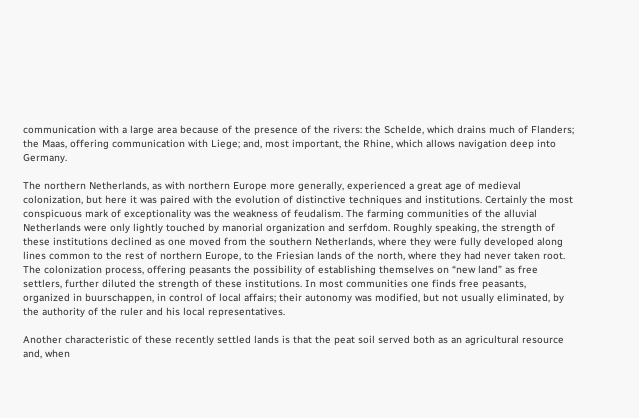communication with a large area because of the presence of the rivers: the Schelde, which drains much of Flanders; the Maas, offering communication with Liege; and, most important, the Rhine, which allows navigation deep into Germany.

The northern Netherlands, as with northern Europe more generally, experienced a great age of medieval colonization, but here it was paired with the evolution of distinctive techniques and institutions. Certainly the most conspicuous mark of exceptionality was the weakness of feudalism. The farming communities of the alluvial Netherlands were only lightly touched by manorial organization and serfdom. Roughly speaking, the strength of these institutions declined as one moved from the southern Netherlands, where they were fully developed along lines common to the rest of northern Europe, to the Friesian lands of the north, where they had never taken root. The colonization process, offering peasants the possibility of establishing themselves on “new land” as free settlers, further diluted the strength of these institutions. In most communities one finds free peasants, organized in buurschappen, in control of local affairs; their autonomy was modified, but not usually eliminated, by the authority of the ruler and his local representatives.

Another characteristic of these recently settled lands is that the peat soil served both as an agricultural resource and, when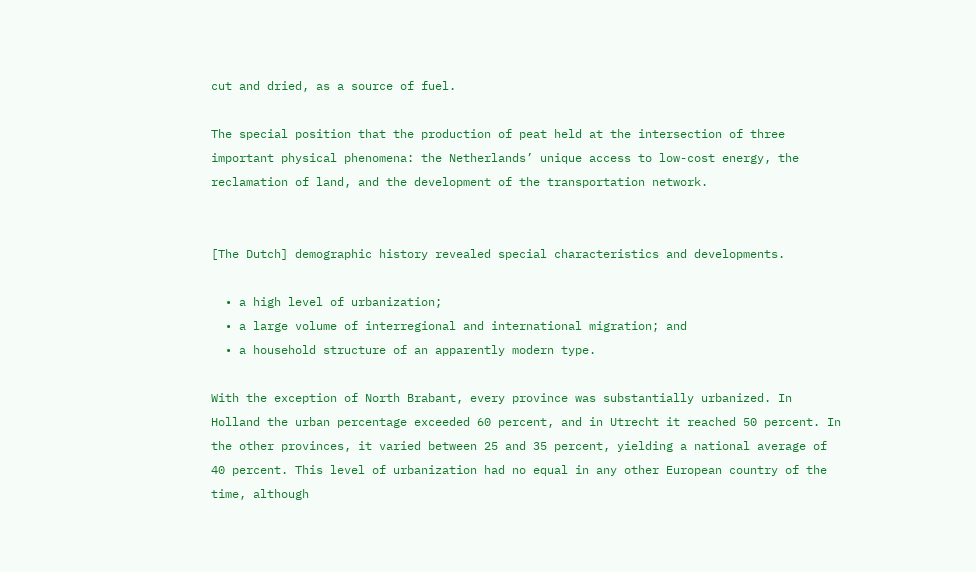cut and dried, as a source of fuel.

The special position that the production of peat held at the intersection of three important physical phenomena: the Netherlands’ unique access to low-cost energy, the reclamation of land, and the development of the transportation network.


[The Dutch] demographic history revealed special characteristics and developments.

  • a high level of urbanization;
  • a large volume of interregional and international migration; and
  • a household structure of an apparently modern type.

With the exception of North Brabant, every province was substantially urbanized. In Holland the urban percentage exceeded 60 percent, and in Utrecht it reached 50 percent. In the other provinces, it varied between 25 and 35 percent, yielding a national average of 40 percent. This level of urbanization had no equal in any other European country of the time, although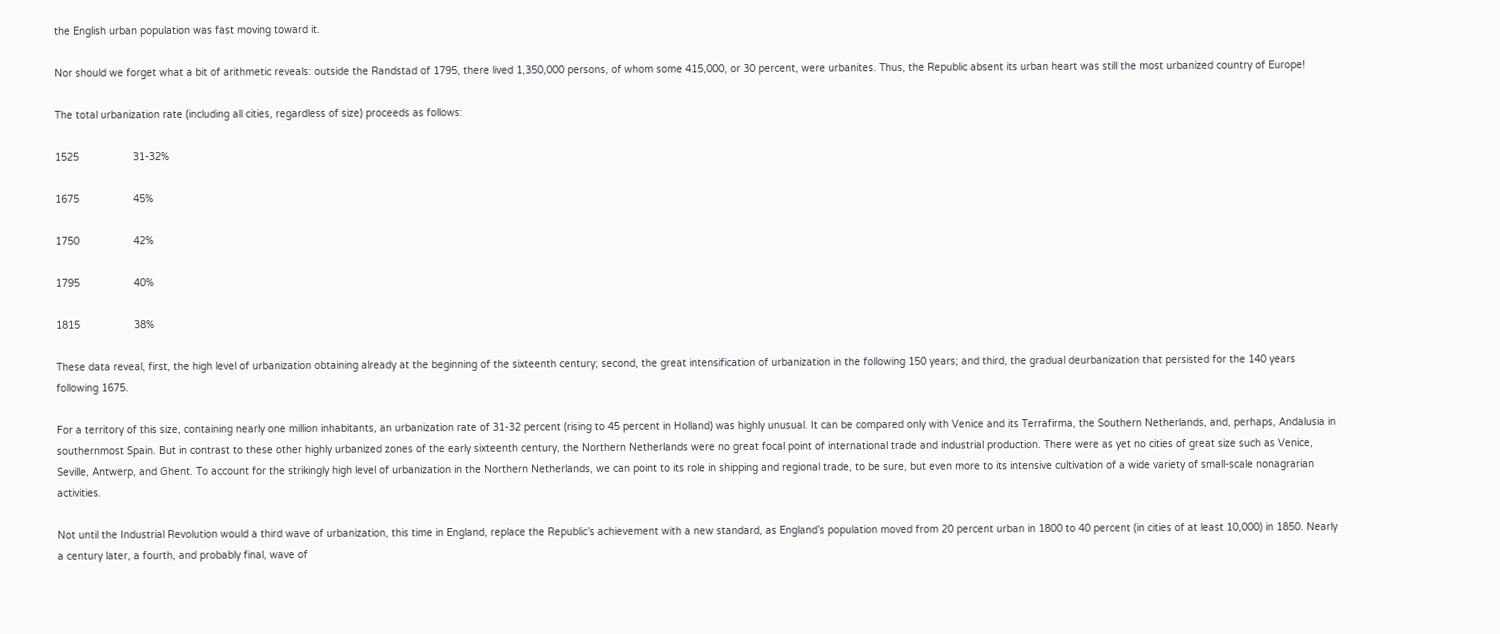the English urban population was fast moving toward it.

Nor should we forget what a bit of arithmetic reveals: outside the Randstad of 1795, there lived 1,350,000 persons, of whom some 415,000, or 30 percent, were urbanites. Thus, the Republic absent its urban heart was still the most urbanized country of Europe!

The total urbanization rate (including all cities, regardless of size) proceeds as follows:

1525                  31-32%

1675                  45%

1750                  42%

1795                  40%

1815                  38%

These data reveal, first, the high level of urbanization obtaining already at the beginning of the sixteenth century; second, the great intensification of urbanization in the following 150 years; and third, the gradual deurbanization that persisted for the 140 years following 1675.

For a territory of this size, containing nearly one million inhabitants, an urbanization rate of 31-32 percent (rising to 45 percent in Holland) was highly unusual. It can be compared only with Venice and its Terrafirma, the Southern Netherlands, and, perhaps, Andalusia in southernmost Spain. But in contrast to these other highly urbanized zones of the early sixteenth century, the Northern Netherlands were no great focal point of international trade and industrial production. There were as yet no cities of great size such as Venice, Seville, Antwerp, and Ghent. To account for the strikingly high level of urbanization in the Northern Netherlands, we can point to its role in shipping and regional trade, to be sure, but even more to its intensive cultivation of a wide variety of small-scale nonagrarian activities.

Not until the Industrial Revolution would a third wave of urbanization, this time in England, replace the Republic’s achievement with a new standard, as England’s population moved from 20 percent urban in 1800 to 40 percent (in cities of at least 10,000) in 1850. Nearly a century later, a fourth, and probably final, wave of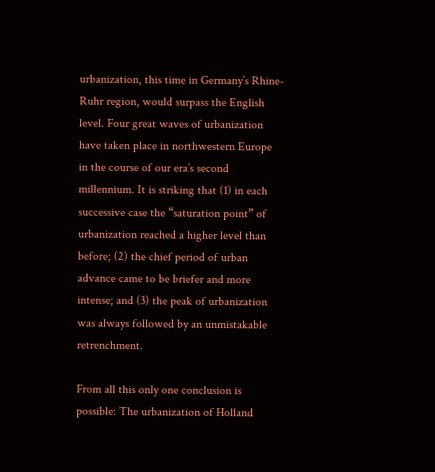urbanization, this time in Germany’s Rhine-Ruhr region, would surpass the English level. Four great waves of urbanization have taken place in northwestern Europe in the course of our era’s second millennium. It is striking that (1) in each successive case the “saturation point” of urbanization reached a higher level than before; (2) the chief period of urban advance came to be briefer and more intense; and (3) the peak of urbanization was always followed by an unmistakable retrenchment.

From all this only one conclusion is possible: The urbanization of Holland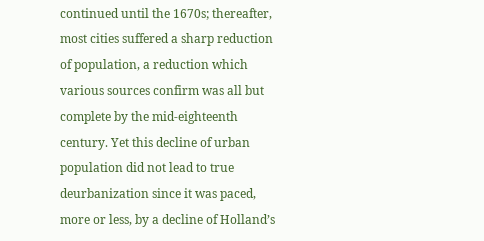continued until the 1670s; thereafter, most cities suffered a sharp reduction of population, a reduction which various sources confirm was all but complete by the mid-eighteenth century. Yet this decline of urban population did not lead to true deurbanization since it was paced, more or less, by a decline of Holland’s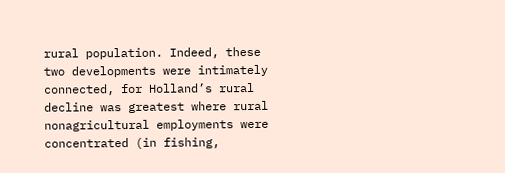rural population. Indeed, these two developments were intimately connected, for Holland’s rural decline was greatest where rural nonagricultural employments were concentrated (in fishing,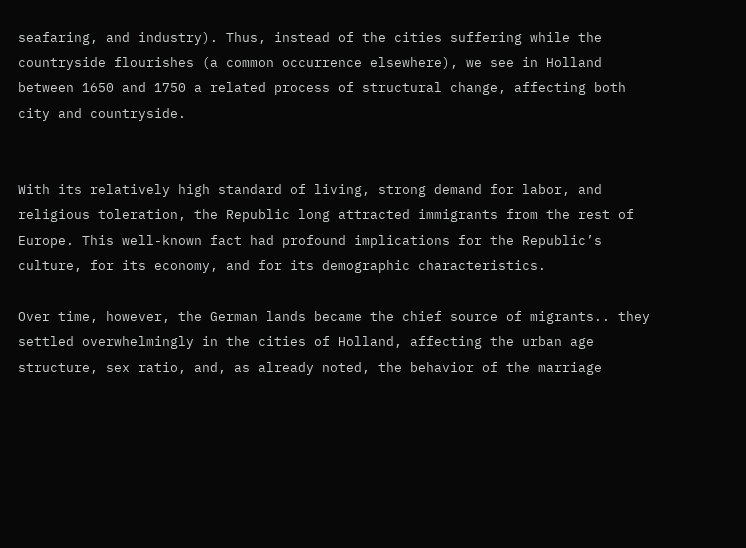seafaring, and industry). Thus, instead of the cities suffering while the countryside flourishes (a common occurrence elsewhere), we see in Holland between 1650 and 1750 a related process of structural change, affecting both city and countryside.


With its relatively high standard of living, strong demand for labor, and religious toleration, the Republic long attracted immigrants from the rest of Europe. This well-known fact had profound implications for the Republic’s culture, for its economy, and for its demographic characteristics.

Over time, however, the German lands became the chief source of migrants.. they settled overwhelmingly in the cities of Holland, affecting the urban age structure, sex ratio, and, as already noted, the behavior of the marriage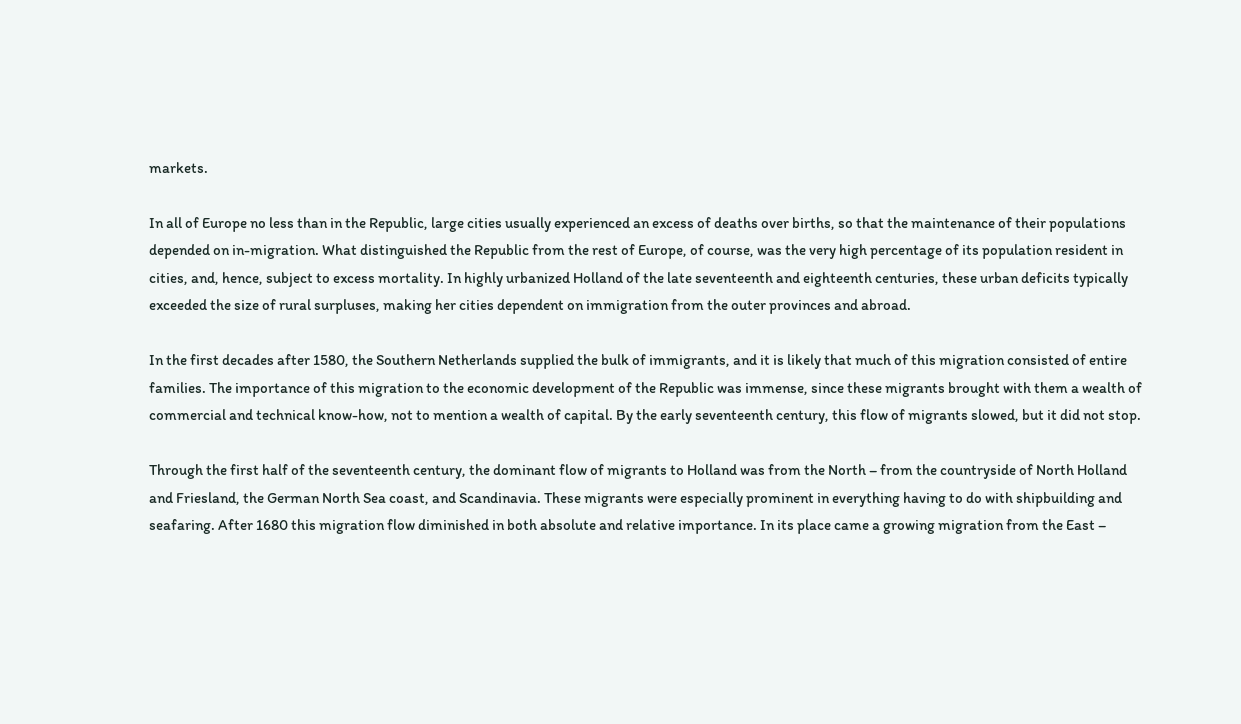markets.

In all of Europe no less than in the Republic, large cities usually experienced an excess of deaths over births, so that the maintenance of their populations depended on in-migration. What distinguished the Republic from the rest of Europe, of course, was the very high percentage of its population resident in cities, and, hence, subject to excess mortality. In highly urbanized Holland of the late seventeenth and eighteenth centuries, these urban deficits typically exceeded the size of rural surpluses, making her cities dependent on immigration from the outer provinces and abroad.

In the first decades after 1580, the Southern Netherlands supplied the bulk of immigrants, and it is likely that much of this migration consisted of entire families. The importance of this migration to the economic development of the Republic was immense, since these migrants brought with them a wealth of commercial and technical know-how, not to mention a wealth of capital. By the early seventeenth century, this flow of migrants slowed, but it did not stop.

Through the first half of the seventeenth century, the dominant flow of migrants to Holland was from the North – from the countryside of North Holland and Friesland, the German North Sea coast, and Scandinavia. These migrants were especially prominent in everything having to do with shipbuilding and seafaring. After 1680 this migration flow diminished in both absolute and relative importance. In its place came a growing migration from the East –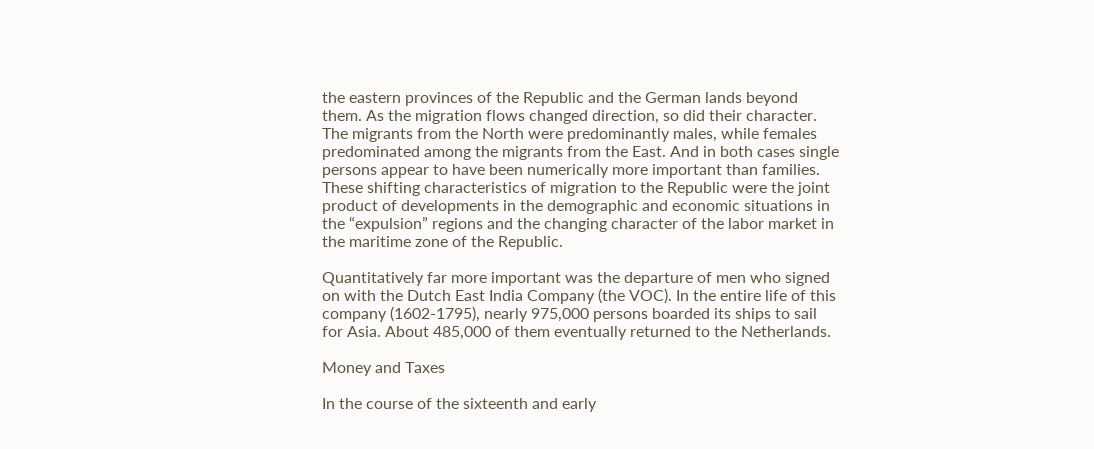the eastern provinces of the Republic and the German lands beyond them. As the migration flows changed direction, so did their character. The migrants from the North were predominantly males, while females predominated among the migrants from the East. And in both cases single persons appear to have been numerically more important than families. These shifting characteristics of migration to the Republic were the joint product of developments in the demographic and economic situations in the “expulsion” regions and the changing character of the labor market in the maritime zone of the Republic.

Quantitatively far more important was the departure of men who signed on with the Dutch East India Company (the VOC). In the entire life of this company (1602-1795), nearly 975,000 persons boarded its ships to sail for Asia. About 485,000 of them eventually returned to the Netherlands.

Money and Taxes

In the course of the sixteenth and early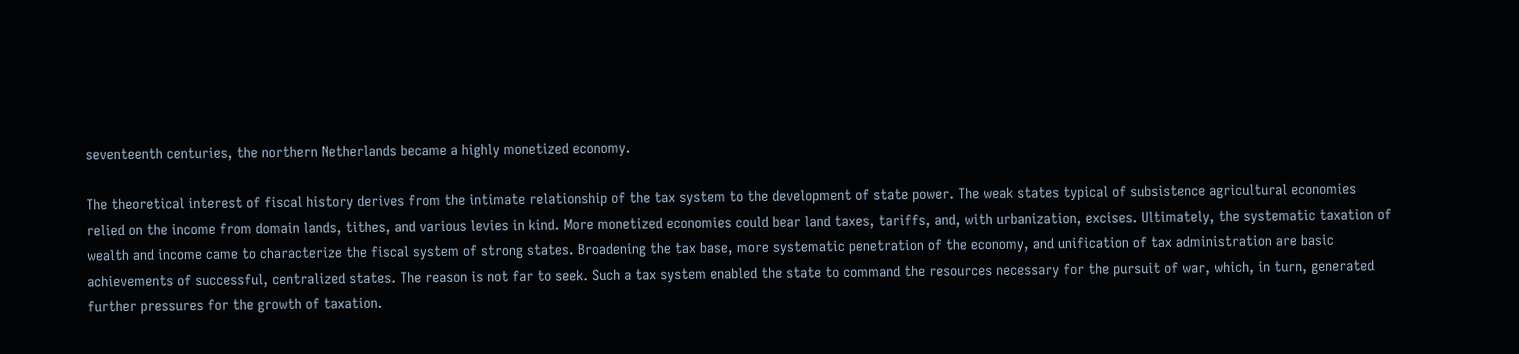seventeenth centuries, the northern Netherlands became a highly monetized economy.

The theoretical interest of fiscal history derives from the intimate relationship of the tax system to the development of state power. The weak states typical of subsistence agricultural economies relied on the income from domain lands, tithes, and various levies in kind. More monetized economies could bear land taxes, tariffs, and, with urbanization, excises. Ultimately, the systematic taxation of wealth and income came to characterize the fiscal system of strong states. Broadening the tax base, more systematic penetration of the economy, and unification of tax administration are basic achievements of successful, centralized states. The reason is not far to seek. Such a tax system enabled the state to command the resources necessary for the pursuit of war, which, in turn, generated further pressures for the growth of taxation.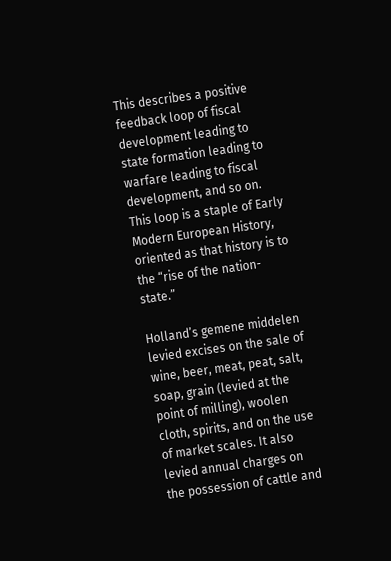This describes a positive feedback loop of fiscal development leading to state formation leading to warfare leading to fiscal development, and so on. This loop is a staple of Early Modern European History, oriented as that history is to the “rise of the nation-state.”

Holland’s gemene middelen levied excises on the sale of wine, beer, meat, peat, salt, soap, grain (levied at the point of milling), woolen cloth, spirits, and on the use of market scales. It also levied annual charges on the possession of cattle and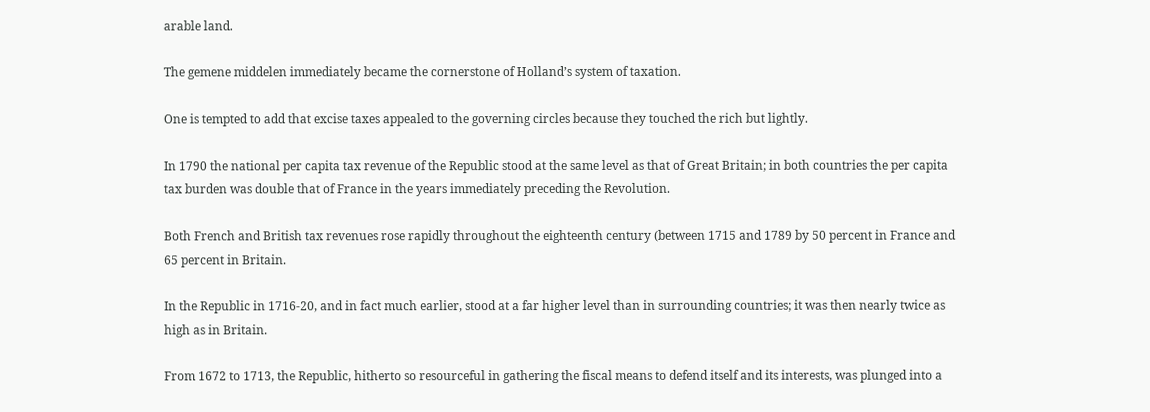arable land.

The gemene middelen immediately became the cornerstone of Holland’s system of taxation.

One is tempted to add that excise taxes appealed to the governing circles because they touched the rich but lightly.

In 1790 the national per capita tax revenue of the Republic stood at the same level as that of Great Britain; in both countries the per capita tax burden was double that of France in the years immediately preceding the Revolution.

Both French and British tax revenues rose rapidly throughout the eighteenth century (between 1715 and 1789 by 50 percent in France and 65 percent in Britain.

In the Republic in 1716-20, and in fact much earlier, stood at a far higher level than in surrounding countries; it was then nearly twice as high as in Britain.

From 1672 to 1713, the Republic, hitherto so resourceful in gathering the fiscal means to defend itself and its interests, was plunged into a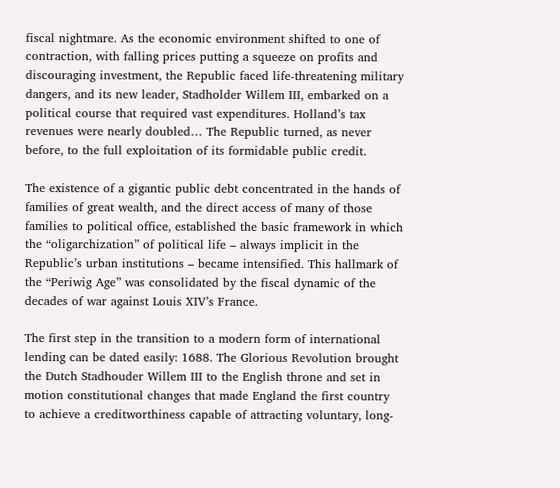fiscal nightmare. As the economic environment shifted to one of contraction, with falling prices putting a squeeze on profits and discouraging investment, the Republic faced life-threatening military dangers, and its new leader, Stadholder Willem III, embarked on a political course that required vast expenditures. Holland’s tax revenues were nearly doubled… The Republic turned, as never before, to the full exploitation of its formidable public credit.

The existence of a gigantic public debt concentrated in the hands of families of great wealth, and the direct access of many of those families to political office, established the basic framework in which the “oligarchization” of political life – always implicit in the Republic’s urban institutions – became intensified. This hallmark of the “Periwig Age” was consolidated by the fiscal dynamic of the decades of war against Louis XIV’s France.

The first step in the transition to a modern form of international lending can be dated easily: 1688. The Glorious Revolution brought the Dutch Stadhouder Willem III to the English throne and set in motion constitutional changes that made England the first country to achieve a creditworthiness capable of attracting voluntary, long-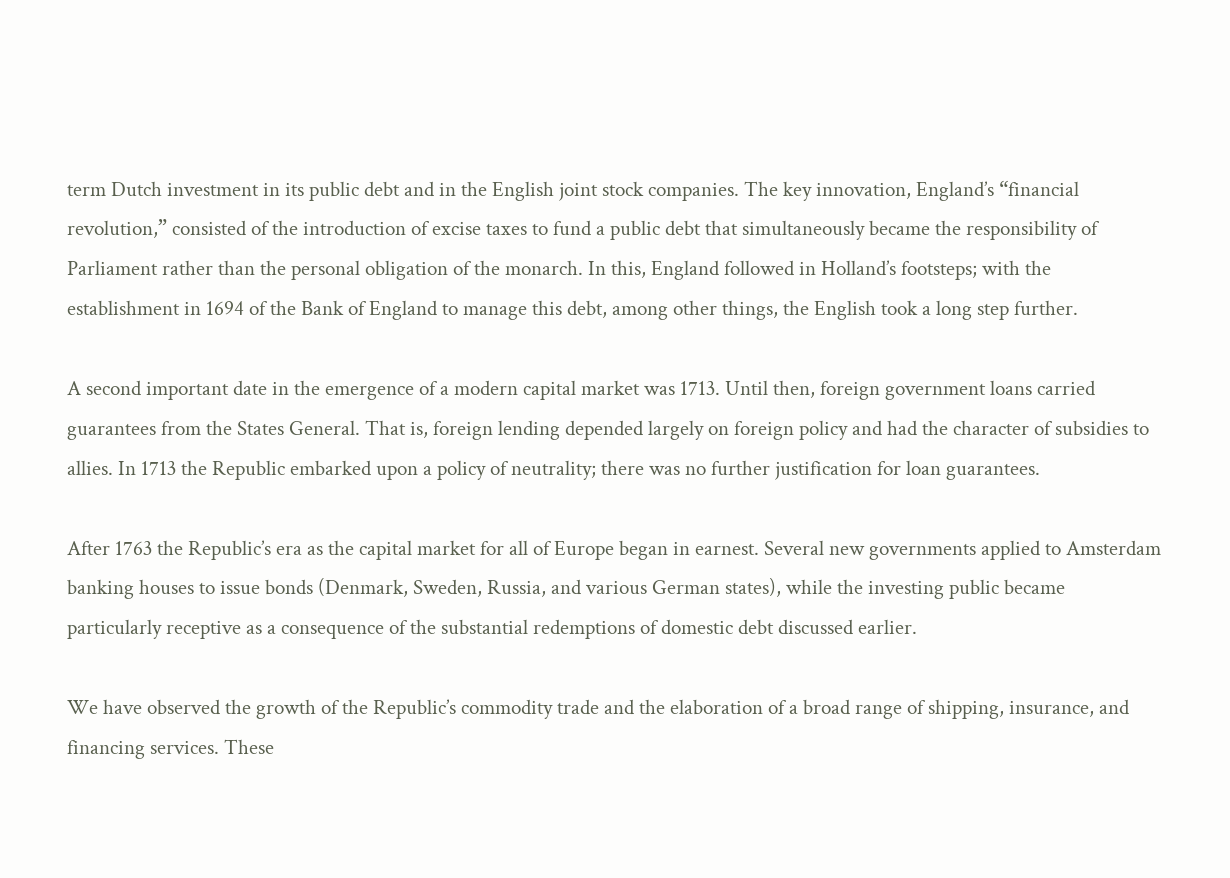term Dutch investment in its public debt and in the English joint stock companies. The key innovation, England’s “financial revolution,” consisted of the introduction of excise taxes to fund a public debt that simultaneously became the responsibility of Parliament rather than the personal obligation of the monarch. In this, England followed in Holland’s footsteps; with the establishment in 1694 of the Bank of England to manage this debt, among other things, the English took a long step further.

A second important date in the emergence of a modern capital market was 1713. Until then, foreign government loans carried guarantees from the States General. That is, foreign lending depended largely on foreign policy and had the character of subsidies to allies. In 1713 the Republic embarked upon a policy of neutrality; there was no further justification for loan guarantees.

After 1763 the Republic’s era as the capital market for all of Europe began in earnest. Several new governments applied to Amsterdam banking houses to issue bonds (Denmark, Sweden, Russia, and various German states), while the investing public became particularly receptive as a consequence of the substantial redemptions of domestic debt discussed earlier.

We have observed the growth of the Republic’s commodity trade and the elaboration of a broad range of shipping, insurance, and financing services. These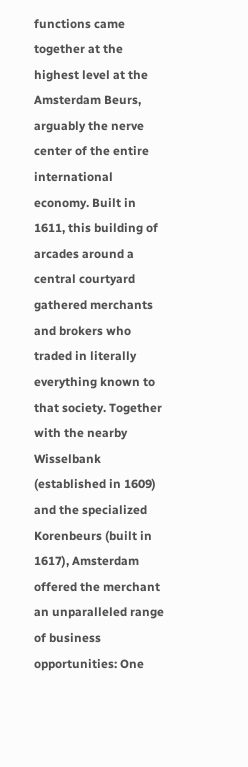functions came together at the highest level at the Amsterdam Beurs, arguably the nerve center of the entire international economy. Built in 1611, this building of arcades around a central courtyard gathered merchants and brokers who traded in literally everything known to that society. Together with the nearby Wisselbank (established in 1609) and the specialized Korenbeurs (built in 1617), Amsterdam offered the merchant an unparalleled range of business opportunities: One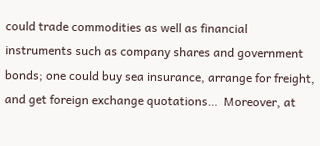could trade commodities as well as financial instruments such as company shares and government bonds; one could buy sea insurance, arrange for freight, and get foreign exchange quotations…  Moreover, at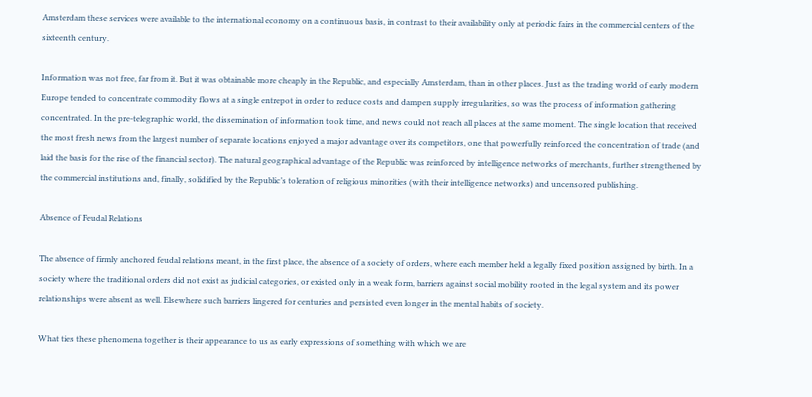Amsterdam these services were available to the international economy on a continuous basis, in contrast to their availability only at periodic fairs in the commercial centers of the sixteenth century.

Information was not free, far from it. But it was obtainable more cheaply in the Republic, and especially Amsterdam, than in other places. Just as the trading world of early modern Europe tended to concentrate commodity flows at a single entrepot in order to reduce costs and dampen supply irregularities, so was the process of information gathering concentrated. In the pre-telegraphic world, the dissemination of information took time, and news could not reach all places at the same moment. The single location that received the most fresh news from the largest number of separate locations enjoyed a major advantage over its competitors, one that powerfully reinforced the concentration of trade (and laid the basis for the rise of the financial sector). The natural geographical advantage of the Republic was reinforced by intelligence networks of merchants, further strengthened by the commercial institutions and, finally, solidified by the Republic’s toleration of religious minorities (with their intelligence networks) and uncensored publishing.

Absence of Feudal Relations

The absence of firmly anchored feudal relations meant, in the first place, the absence of a society of orders, where each member held a legally fixed position assigned by birth. In a society where the traditional orders did not exist as judicial categories, or existed only in a weak form, barriers against social mobility rooted in the legal system and its power relationships were absent as well. Elsewhere such barriers lingered for centuries and persisted even longer in the mental habits of society.

What ties these phenomena together is their appearance to us as early expressions of something with which we are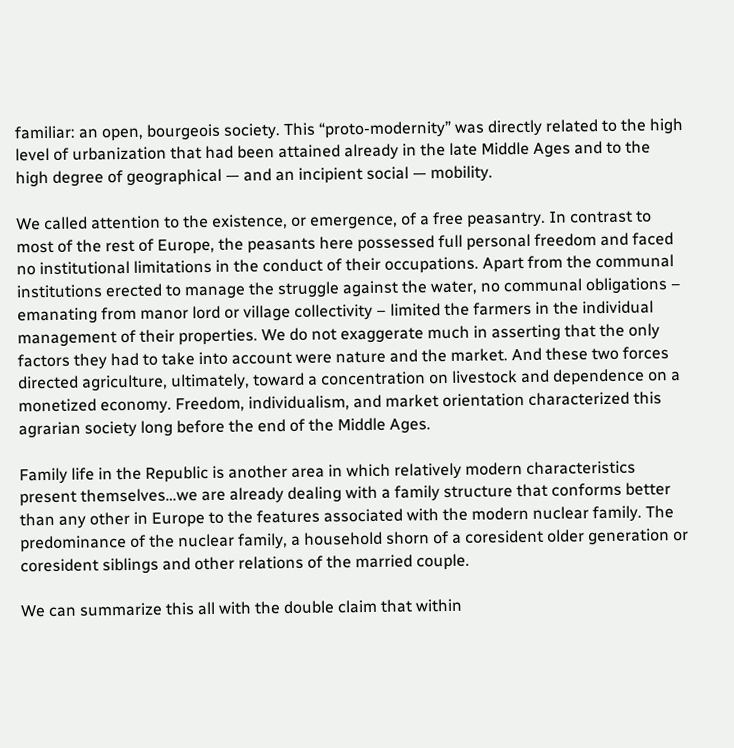familiar: an open, bourgeois society. This “proto-modernity” was directly related to the high level of urbanization that had been attained already in the late Middle Ages and to the high degree of geographical — and an incipient social — mobility.

We called attention to the existence, or emergence, of a free peasantry. In contrast to most of the rest of Europe, the peasants here possessed full personal freedom and faced no institutional limitations in the conduct of their occupations. Apart from the communal institutions erected to manage the struggle against the water, no communal obligations – emanating from manor lord or village collectivity – limited the farmers in the individual management of their properties. We do not exaggerate much in asserting that the only factors they had to take into account were nature and the market. And these two forces directed agriculture, ultimately, toward a concentration on livestock and dependence on a monetized economy. Freedom, individualism, and market orientation characterized this agrarian society long before the end of the Middle Ages.

Family life in the Republic is another area in which relatively modern characteristics present themselves…we are already dealing with a family structure that conforms better than any other in Europe to the features associated with the modern nuclear family. The predominance of the nuclear family, a household shorn of a coresident older generation or coresident siblings and other relations of the married couple.

We can summarize this all with the double claim that within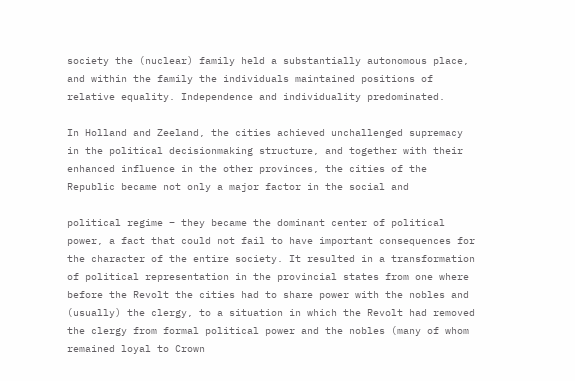society the (nuclear) family held a substantially autonomous place, and within the family the individuals maintained positions of relative equality. Independence and individuality predominated.

In Holland and Zeeland, the cities achieved unchallenged supremacy in the political decisionmaking structure, and together with their enhanced influence in the other provinces, the cities of the Republic became not only a major factor in the social and

political regime – they became the dominant center of political power, a fact that could not fail to have important consequences for the character of the entire society. It resulted in a transformation of political representation in the provincial states from one where before the Revolt the cities had to share power with the nobles and (usually) the clergy, to a situation in which the Revolt had removed the clergy from formal political power and the nobles (many of whom remained loyal to Crown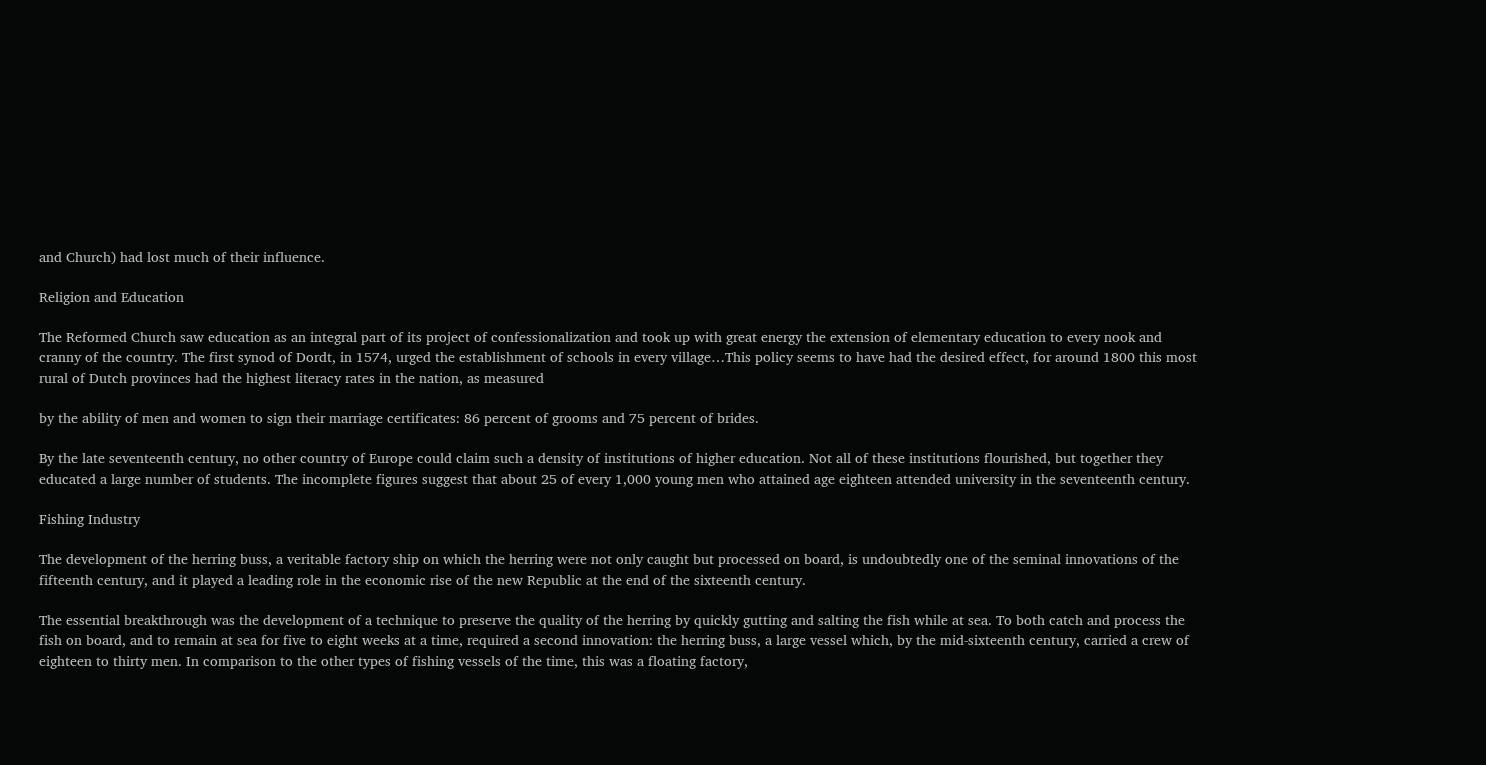and Church) had lost much of their influence.

Religion and Education

The Reformed Church saw education as an integral part of its project of confessionalization and took up with great energy the extension of elementary education to every nook and cranny of the country. The first synod of Dordt, in 1574, urged the establishment of schools in every village…This policy seems to have had the desired effect, for around 1800 this most rural of Dutch provinces had the highest literacy rates in the nation, as measured

by the ability of men and women to sign their marriage certificates: 86 percent of grooms and 75 percent of brides.

By the late seventeenth century, no other country of Europe could claim such a density of institutions of higher education. Not all of these institutions flourished, but together they educated a large number of students. The incomplete figures suggest that about 25 of every 1,000 young men who attained age eighteen attended university in the seventeenth century.

Fishing Industry

The development of the herring buss, a veritable factory ship on which the herring were not only caught but processed on board, is undoubtedly one of the seminal innovations of the fifteenth century, and it played a leading role in the economic rise of the new Republic at the end of the sixteenth century.

The essential breakthrough was the development of a technique to preserve the quality of the herring by quickly gutting and salting the fish while at sea. To both catch and process the fish on board, and to remain at sea for five to eight weeks at a time, required a second innovation: the herring buss, a large vessel which, by the mid-sixteenth century, carried a crew of eighteen to thirty men. In comparison to the other types of fishing vessels of the time, this was a floating factory,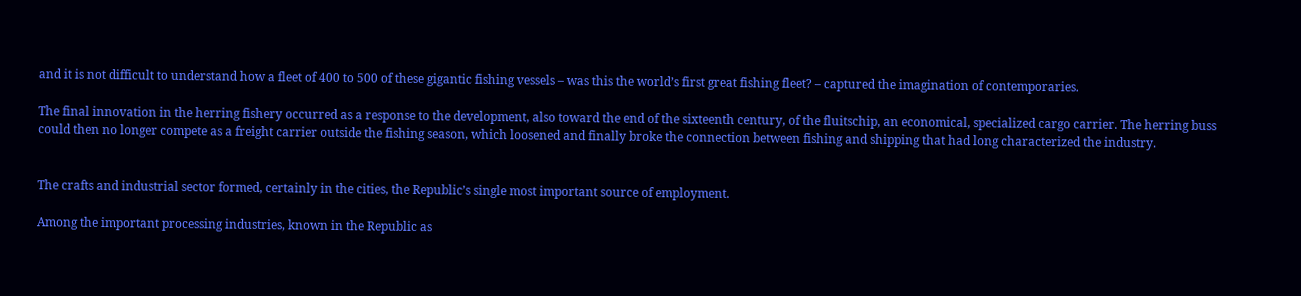and it is not difficult to understand how a fleet of 400 to 500 of these gigantic fishing vessels – was this the world’s first great fishing fleet? – captured the imagination of contemporaries.

The final innovation in the herring fishery occurred as a response to the development, also toward the end of the sixteenth century, of the fluitschip, an economical, specialized cargo carrier. The herring buss could then no longer compete as a freight carrier outside the fishing season, which loosened and finally broke the connection between fishing and shipping that had long characterized the industry.


The crafts and industrial sector formed, certainly in the cities, the Republic’s single most important source of employment.

Among the important processing industries, known in the Republic as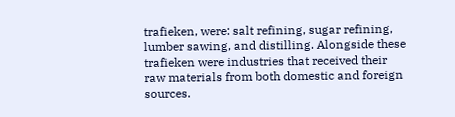trafieken, were: salt refining, sugar refining, lumber sawing, and distilling. Alongside these trafieken were industries that received their raw materials from both domestic and foreign sources.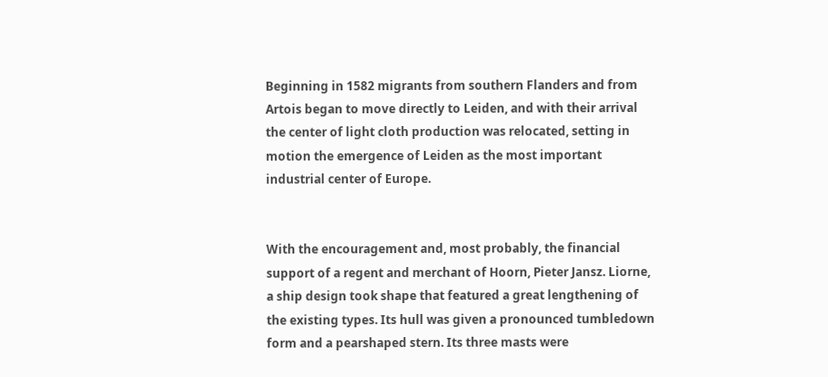Beginning in 1582 migrants from southern Flanders and from Artois began to move directly to Leiden, and with their arrival the center of light cloth production was relocated, setting in motion the emergence of Leiden as the most important industrial center of Europe.


With the encouragement and, most probably, the financial support of a regent and merchant of Hoorn, Pieter Jansz. Liorne, a ship design took shape that featured a great lengthening of the existing types. Its hull was given a pronounced tumbledown form and a pearshaped stern. Its three masts were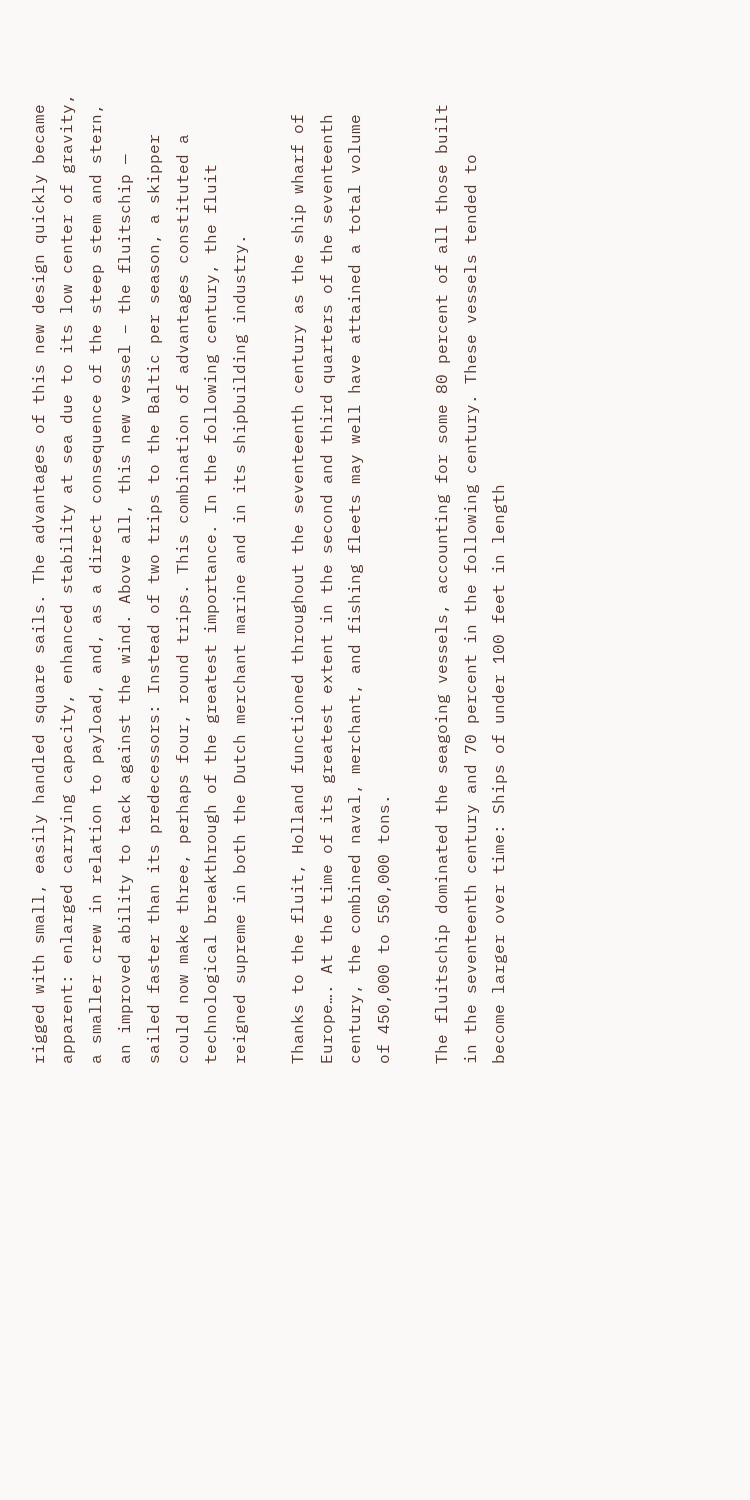rigged with small, easily handled square sails. The advantages of this new design quickly became apparent: enlarged carrying capacity, enhanced stability at sea due to its low center of gravity, a smaller crew in relation to payload, and, as a direct consequence of the steep stem and stern, an improved ability to tack against the wind. Above all, this new vessel – the fluitschip — sailed faster than its predecessors: Instead of two trips to the Baltic per season, a skipper could now make three, perhaps four, round trips. This combination of advantages constituted a technological breakthrough of the greatest importance. In the following century, the fluit reigned supreme in both the Dutch merchant marine and in its shipbuilding industry.

Thanks to the fluit, Holland functioned throughout the seventeenth century as the ship wharf of Europe…. At the time of its greatest extent in the second and third quarters of the seventeenth century, the combined naval, merchant, and fishing fleets may well have attained a total volume of 450,000 to 550,000 tons.

The fluitschip dominated the seagoing vessels, accounting for some 80 percent of all those built in the seventeenth century and 70 percent in the following century. These vessels tended to become larger over time: Ships of under 100 feet in length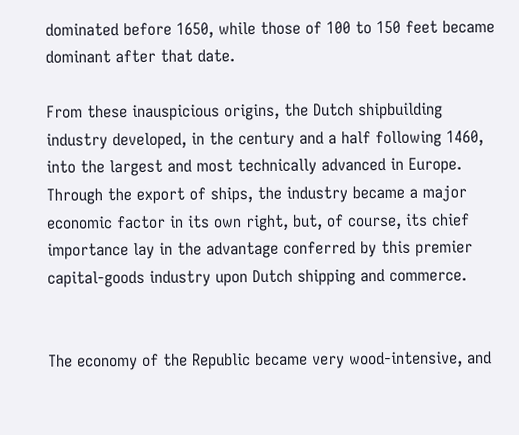dominated before 1650, while those of 100 to 150 feet became dominant after that date.

From these inauspicious origins, the Dutch shipbuilding industry developed, in the century and a half following 1460, into the largest and most technically advanced in Europe. Through the export of ships, the industry became a major economic factor in its own right, but, of course, its chief importance lay in the advantage conferred by this premier capital-goods industry upon Dutch shipping and commerce.


The economy of the Republic became very wood-intensive, and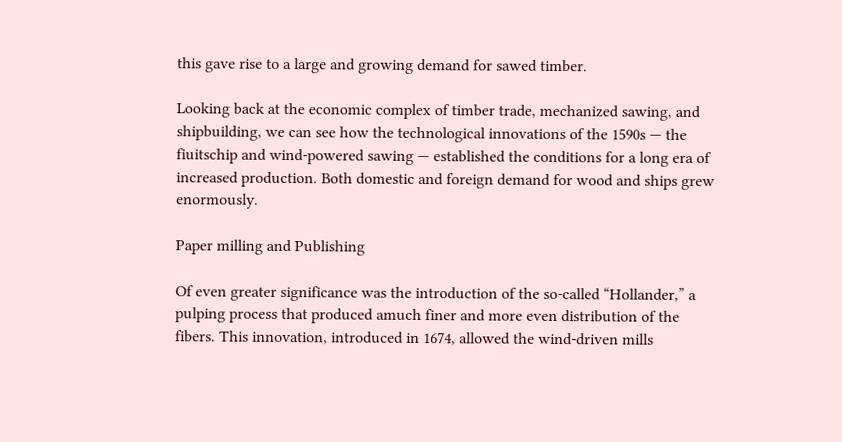this gave rise to a large and growing demand for sawed timber.

Looking back at the economic complex of timber trade, mechanized sawing, and shipbuilding, we can see how the technological innovations of the 1590s — the fiuitschip and wind-powered sawing — established the conditions for a long era of increased production. Both domestic and foreign demand for wood and ships grew enormously.

Paper milling and Publishing

Of even greater significance was the introduction of the so-called “Hollander,” a pulping process that produced amuch finer and more even distribution of the fibers. This innovation, introduced in 1674, allowed the wind-driven mills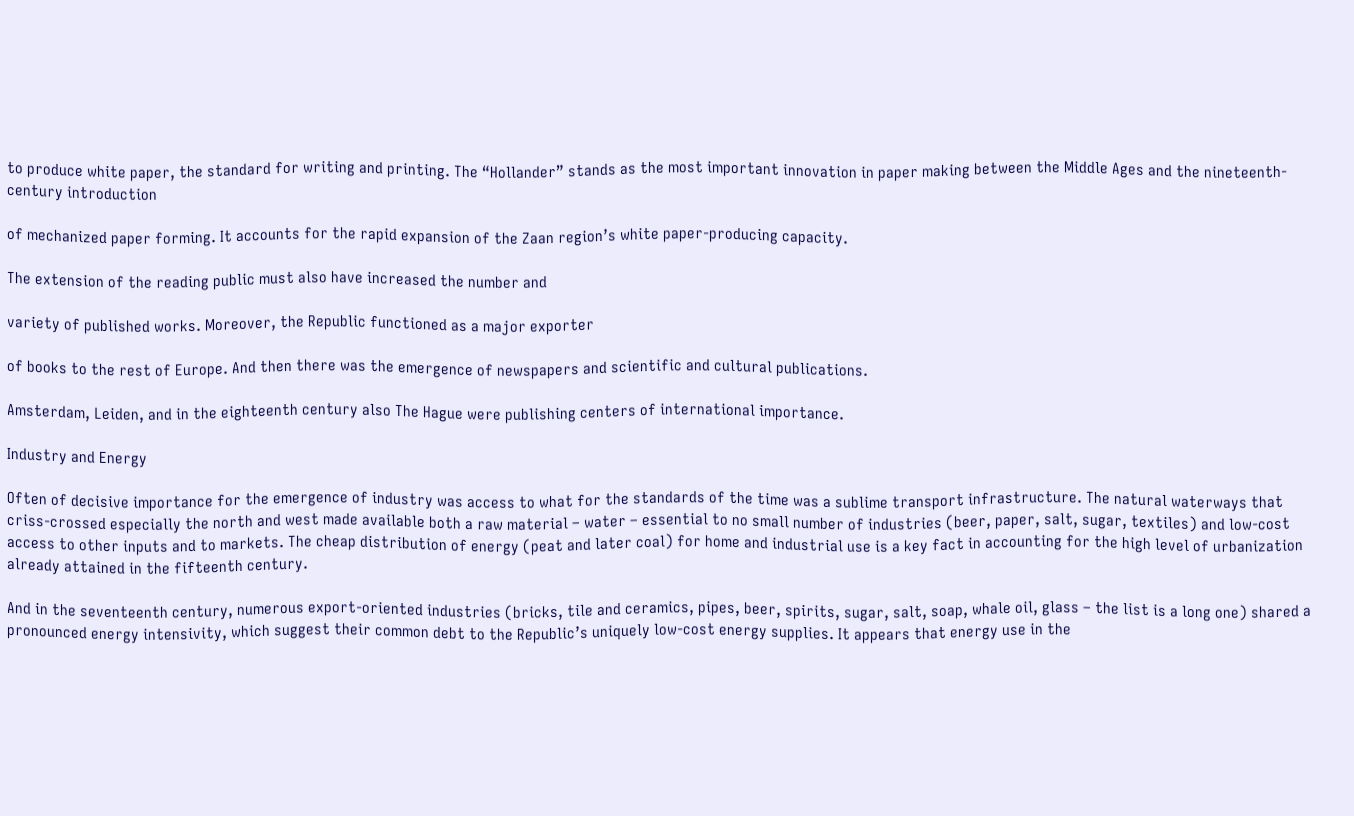to produce white paper, the standard for writing and printing. The “Hollander” stands as the most important innovation in paper making between the Middle Ages and the nineteenth-century introduction

of mechanized paper forming. It accounts for the rapid expansion of the Zaan region’s white paper-producing capacity.

The extension of the reading public must also have increased the number and

variety of published works. Moreover, the Republic functioned as a major exporter

of books to the rest of Europe. And then there was the emergence of newspapers and scientific and cultural publications.

Amsterdam, Leiden, and in the eighteenth century also The Hague were publishing centers of international importance.

Industry and Energy

Often of decisive importance for the emergence of industry was access to what for the standards of the time was a sublime transport infrastructure. The natural waterways that criss-crossed especially the north and west made available both a raw material – water – essential to no small number of industries (beer, paper, salt, sugar, textiles) and low-cost access to other inputs and to markets. The cheap distribution of energy (peat and later coal) for home and industrial use is a key fact in accounting for the high level of urbanization already attained in the fifteenth century.

And in the seventeenth century, numerous export-oriented industries (bricks, tile and ceramics, pipes, beer, spirits, sugar, salt, soap, whale oil, glass – the list is a long one) shared a pronounced energy intensivity, which suggest their common debt to the Republic’s uniquely low-cost energy supplies. It appears that energy use in the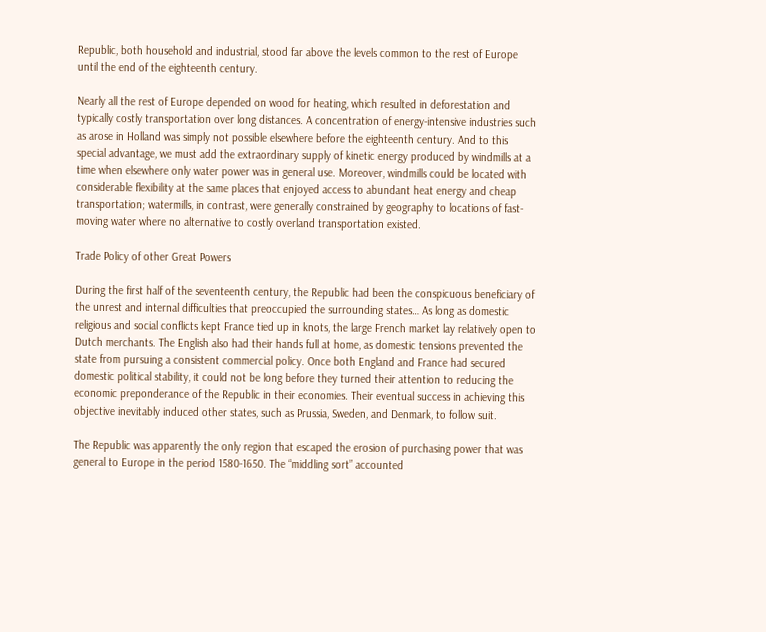Republic, both household and industrial, stood far above the levels common to the rest of Europe until the end of the eighteenth century.

Nearly all the rest of Europe depended on wood for heating, which resulted in deforestation and typically costly transportation over long distances. A concentration of energy-intensive industries such as arose in Holland was simply not possible elsewhere before the eighteenth century. And to this special advantage, we must add the extraordinary supply of kinetic energy produced by windmills at a time when elsewhere only water power was in general use. Moreover, windmills could be located with considerable flexibility at the same places that enjoyed access to abundant heat energy and cheap transportation; watermills, in contrast, were generally constrained by geography to locations of fast-moving water where no alternative to costly overland transportation existed.

Trade Policy of other Great Powers

During the first half of the seventeenth century, the Republic had been the conspicuous beneficiary of the unrest and internal difficulties that preoccupied the surrounding states… As long as domestic religious and social conflicts kept France tied up in knots, the large French market lay relatively open to Dutch merchants. The English also had their hands full at home, as domestic tensions prevented the state from pursuing a consistent commercial policy. Once both England and France had secured domestic political stability, it could not be long before they turned their attention to reducing the economic preponderance of the Republic in their economies. Their eventual success in achieving this objective inevitably induced other states, such as Prussia, Sweden, and Denmark, to follow suit.

The Republic was apparently the only region that escaped the erosion of purchasing power that was general to Europe in the period 1580-1650. The “middling sort” accounted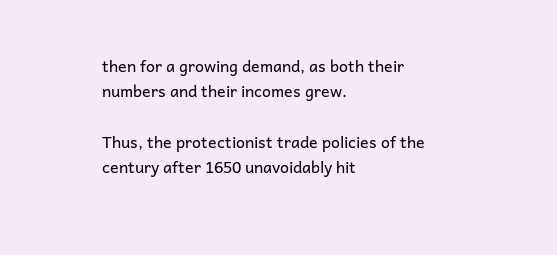then for a growing demand, as both their numbers and their incomes grew.

Thus, the protectionist trade policies of the century after 1650 unavoidably hit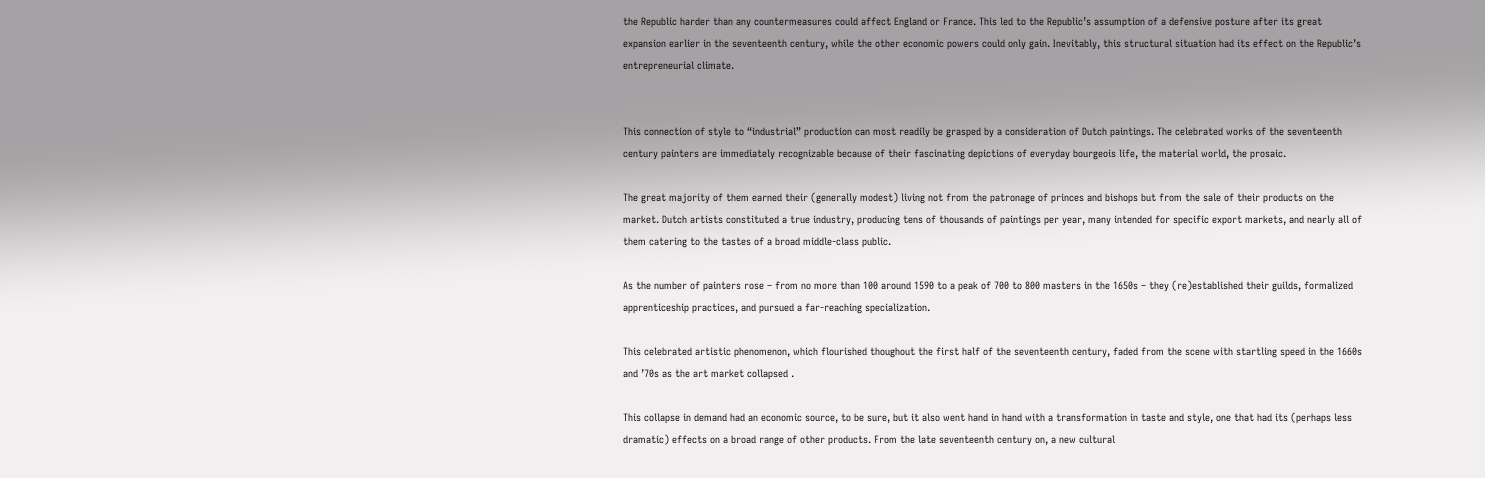the Republic harder than any countermeasures could affect England or France. This led to the Republic’s assumption of a defensive posture after its great expansion earlier in the seventeenth century, while the other economic powers could only gain. Inevitably, this structural situation had its effect on the Republic’s entrepreneurial climate.


This connection of style to “industrial” production can most readily be grasped by a consideration of Dutch paintings. The celebrated works of the seventeenth century painters are immediately recognizable because of their fascinating depictions of everyday bourgeois life, the material world, the prosaic.

The great majority of them earned their (generally modest) living not from the patronage of princes and bishops but from the sale of their products on the market. Dutch artists constituted a true industry, producing tens of thousands of paintings per year, many intended for specific export markets, and nearly all of them catering to the tastes of a broad middle-class public.

As the number of painters rose – from no more than 100 around 1590 to a peak of 700 to 800 masters in the 1650s – they (re)established their guilds, formalized apprenticeship practices, and pursued a far-reaching specialization.

This celebrated artistic phenomenon, which flourished thoughout the first half of the seventeenth century, faded from the scene with startling speed in the 1660s and ’70s as the art market collapsed .

This collapse in demand had an economic source, to be sure, but it also went hand in hand with a transformation in taste and style, one that had its (perhaps less dramatic) effects on a broad range of other products. From the late seventeenth century on, a new cultural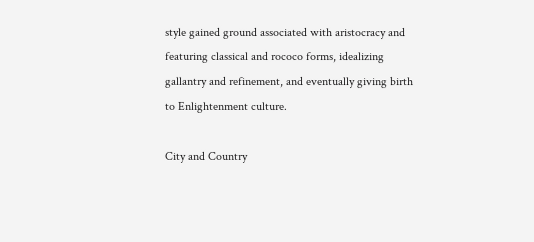style gained ground associated with aristocracy and featuring classical and rococo forms, idealizing gallantry and refinement, and eventually giving birth to Enlightenment culture.

City and Country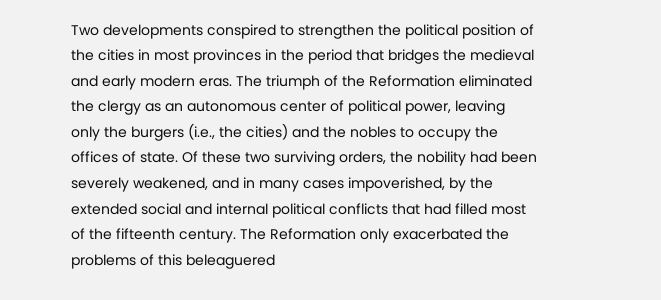Two developments conspired to strengthen the political position of the cities in most provinces in the period that bridges the medieval and early modern eras. The triumph of the Reformation eliminated the clergy as an autonomous center of political power, leaving only the burgers (i.e., the cities) and the nobles to occupy the offices of state. Of these two surviving orders, the nobility had been severely weakened, and in many cases impoverished, by the extended social and internal political conflicts that had filled most of the fifteenth century. The Reformation only exacerbated the problems of this beleaguered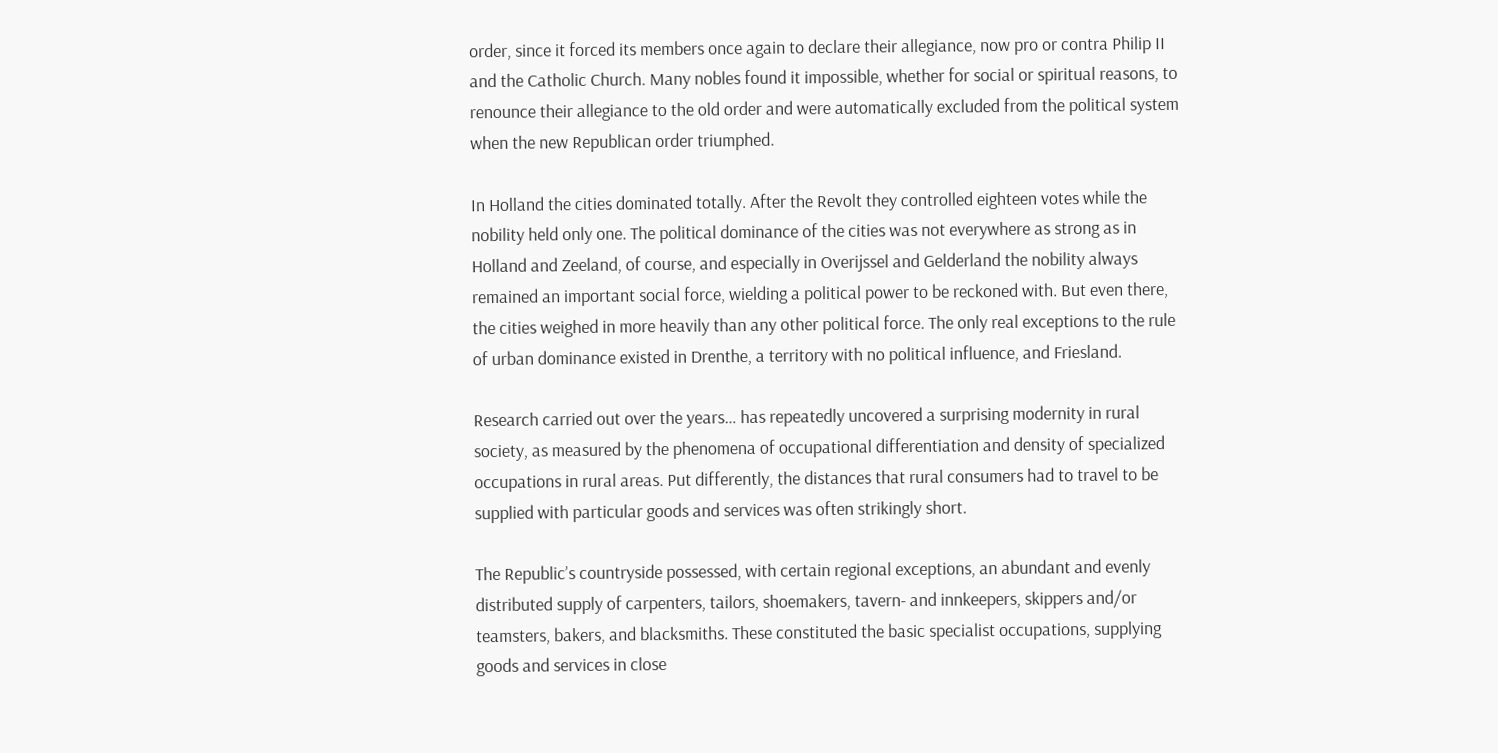order, since it forced its members once again to declare their allegiance, now pro or contra Philip II and the Catholic Church. Many nobles found it impossible, whether for social or spiritual reasons, to renounce their allegiance to the old order and were automatically excluded from the political system when the new Republican order triumphed.

In Holland the cities dominated totally. After the Revolt they controlled eighteen votes while the nobility held only one. The political dominance of the cities was not everywhere as strong as in Holland and Zeeland, of course, and especially in Overijssel and Gelderland the nobility always remained an important social force, wielding a political power to be reckoned with. But even there, the cities weighed in more heavily than any other political force. The only real exceptions to the rule of urban dominance existed in Drenthe, a territory with no political influence, and Friesland.

Research carried out over the years… has repeatedly uncovered a surprising modernity in rural society, as measured by the phenomena of occupational differentiation and density of specialized occupations in rural areas. Put differently, the distances that rural consumers had to travel to be supplied with particular goods and services was often strikingly short.

The Republic’s countryside possessed, with certain regional exceptions, an abundant and evenly distributed supply of carpenters, tailors, shoemakers, tavern- and innkeepers, skippers and/or teamsters, bakers, and blacksmiths. These constituted the basic specialist occupations, supplying goods and services in close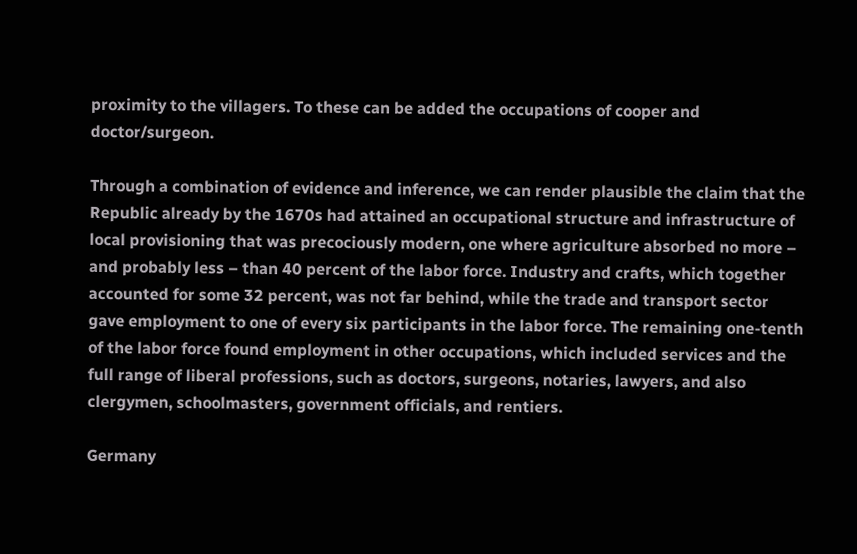proximity to the villagers. To these can be added the occupations of cooper and doctor/surgeon.

Through a combination of evidence and inference, we can render plausible the claim that the Republic already by the 1670s had attained an occupational structure and infrastructure of local provisioning that was precociously modern, one where agriculture absorbed no more – and probably less – than 40 percent of the labor force. Industry and crafts, which together accounted for some 32 percent, was not far behind, while the trade and transport sector gave employment to one of every six participants in the labor force. The remaining one-tenth of the labor force found employment in other occupations, which included services and the full range of liberal professions, such as doctors, surgeons, notaries, lawyers, and also clergymen, schoolmasters, government officials, and rentiers.

Germany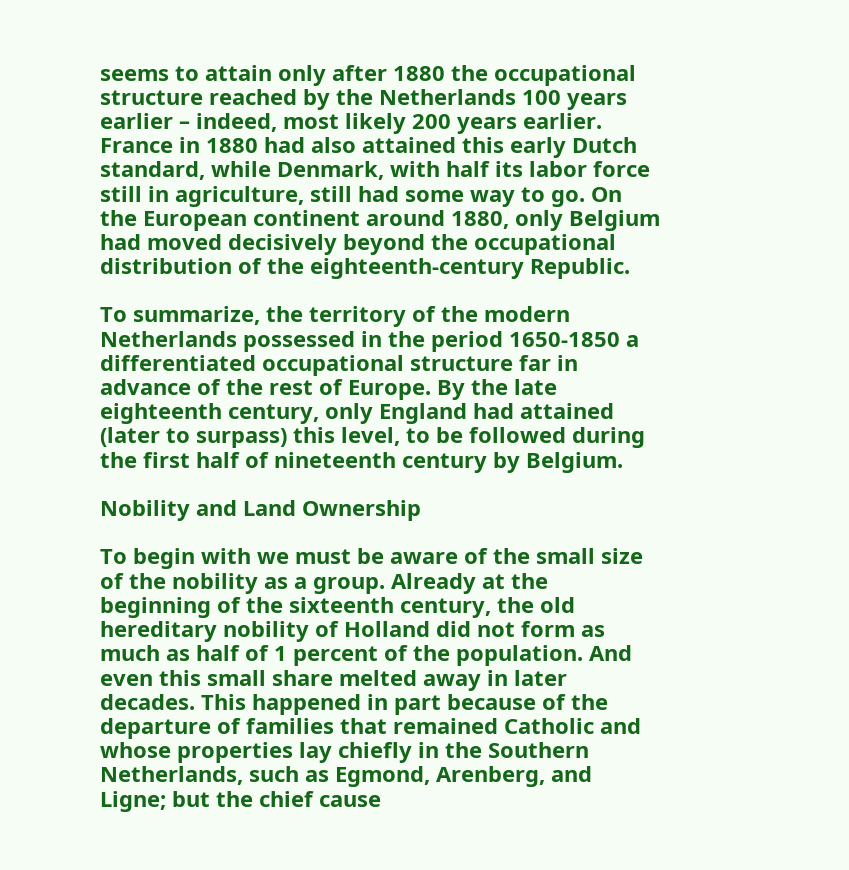seems to attain only after 1880 the occupational structure reached by the Netherlands 100 years earlier – indeed, most likely 200 years earlier. France in 1880 had also attained this early Dutch standard, while Denmark, with half its labor force still in agriculture, still had some way to go. On the European continent around 1880, only Belgium had moved decisively beyond the occupational distribution of the eighteenth-century Republic.

To summarize, the territory of the modern Netherlands possessed in the period 1650-1850 a differentiated occupational structure far in advance of the rest of Europe. By the late eighteenth century, only England had attained (later to surpass) this level, to be followed during the first half of nineteenth century by Belgium.

Nobility and Land Ownership

To begin with we must be aware of the small size of the nobility as a group. Already at the beginning of the sixteenth century, the old hereditary nobility of Holland did not form as much as half of 1 percent of the population. And even this small share melted away in later decades. This happened in part because of the departure of families that remained Catholic and whose properties lay chiefly in the Southern Netherlands, such as Egmond, Arenberg, and Ligne; but the chief cause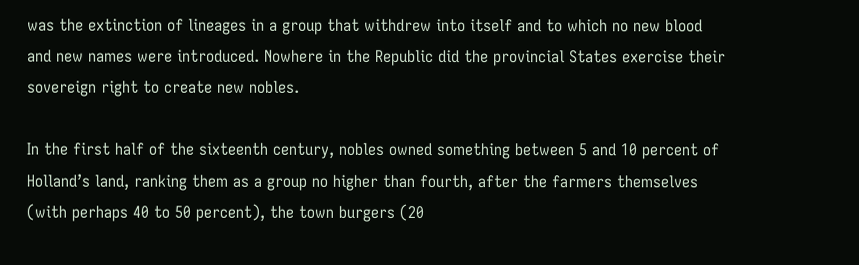was the extinction of lineages in a group that withdrew into itself and to which no new blood and new names were introduced. Nowhere in the Republic did the provincial States exercise their sovereign right to create new nobles.

In the first half of the sixteenth century, nobles owned something between 5 and 10 percent of Holland’s land, ranking them as a group no higher than fourth, after the farmers themselves (with perhaps 40 to 50 percent), the town burgers (20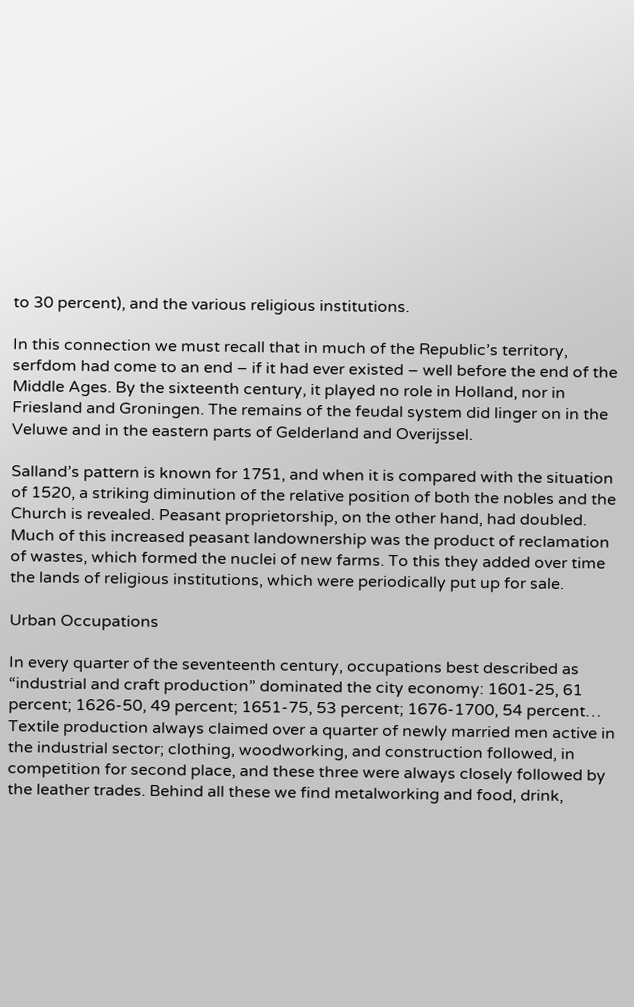to 30 percent), and the various religious institutions.

In this connection we must recall that in much of the Republic’s territory, serfdom had come to an end – if it had ever existed – well before the end of the Middle Ages. By the sixteenth century, it played no role in Holland, nor in Friesland and Groningen. The remains of the feudal system did linger on in the Veluwe and in the eastern parts of Gelderland and Overijssel.

Salland’s pattern is known for 1751, and when it is compared with the situation of 1520, a striking diminution of the relative position of both the nobles and the Church is revealed. Peasant proprietorship, on the other hand, had doubled. Much of this increased peasant landownership was the product of reclamation of wastes, which formed the nuclei of new farms. To this they added over time the lands of religious institutions, which were periodically put up for sale.

Urban Occupations

In every quarter of the seventeenth century, occupations best described as “industrial and craft production” dominated the city economy: 1601-25, 61 percent; 1626-50, 49 percent; 1651-75, 53 percent; 1676-1700, 54 percent… Textile production always claimed over a quarter of newly married men active in the industrial sector; clothing, woodworking, and construction followed, in competition for second place, and these three were always closely followed by the leather trades. Behind all these we find metalworking and food, drink,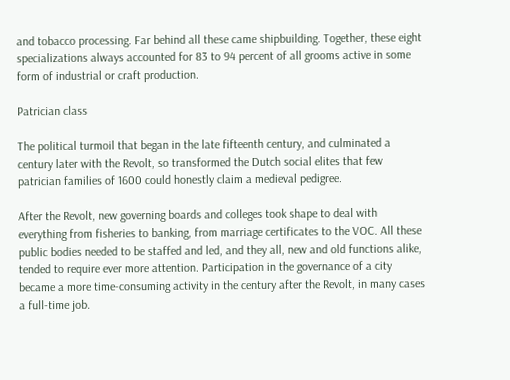and tobacco processing. Far behind all these came shipbuilding. Together, these eight specializations always accounted for 83 to 94 percent of all grooms active in some form of industrial or craft production.

Patrician class

The political turmoil that began in the late fifteenth century, and culminated a century later with the Revolt, so transformed the Dutch social elites that few patrician families of 1600 could honestly claim a medieval pedigree.

After the Revolt, new governing boards and colleges took shape to deal with everything from fisheries to banking, from marriage certificates to the VOC. All these public bodies needed to be staffed and led, and they all, new and old functions alike, tended to require ever more attention. Participation in the governance of a city became a more time-consuming activity in the century after the Revolt, in many cases a full-time job.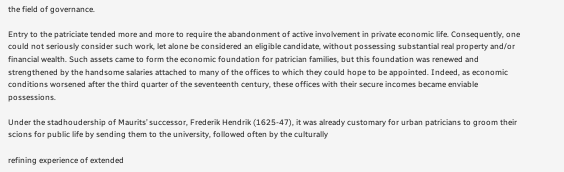the field of governance.

Entry to the patriciate tended more and more to require the abandonment of active involvement in private economic life. Consequently, one could not seriously consider such work, let alone be considered an eligible candidate, without possessing substantial real property and/or financial wealth. Such assets came to form the economic foundation for patrician families, but this foundation was renewed and strengthened by the handsome salaries attached to many of the offices to which they could hope to be appointed. Indeed, as economic conditions worsened after the third quarter of the seventeenth century, these offices with their secure incomes became enviable possessions.

Under the stadhoudership of Maurits’ successor, Frederik Hendrik (1625-47), it was already customary for urban patricians to groom their scions for public life by sending them to the university, followed often by the culturally

refining experience of extended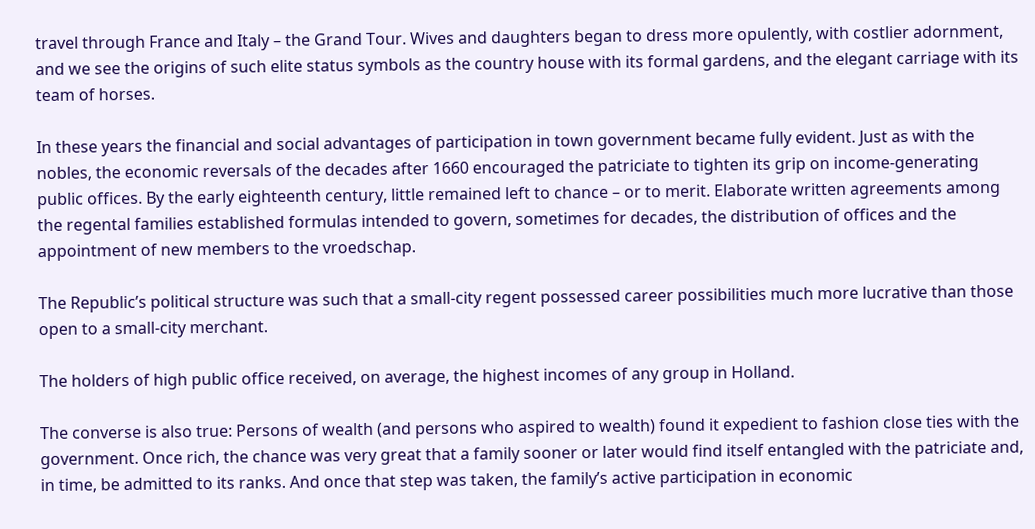travel through France and Italy – the Grand Tour. Wives and daughters began to dress more opulently, with costlier adornment, and we see the origins of such elite status symbols as the country house with its formal gardens, and the elegant carriage with its team of horses.

In these years the financial and social advantages of participation in town government became fully evident. Just as with the nobles, the economic reversals of the decades after 1660 encouraged the patriciate to tighten its grip on income-generating public offices. By the early eighteenth century, little remained left to chance – or to merit. Elaborate written agreements among the regental families established formulas intended to govern, sometimes for decades, the distribution of offices and the appointment of new members to the vroedschap.

The Republic’s political structure was such that a small-city regent possessed career possibilities much more lucrative than those open to a small-city merchant.

The holders of high public office received, on average, the highest incomes of any group in Holland.

The converse is also true: Persons of wealth (and persons who aspired to wealth) found it expedient to fashion close ties with the government. Once rich, the chance was very great that a family sooner or later would find itself entangled with the patriciate and, in time, be admitted to its ranks. And once that step was taken, the family’s active participation in economic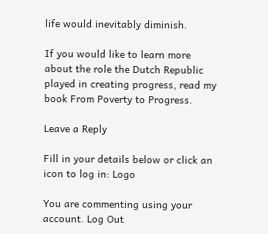life would inevitably diminish.

If you would like to learn more about the role the Dutch Republic played in creating progress, read my book From Poverty to Progress.

Leave a Reply

Fill in your details below or click an icon to log in: Logo

You are commenting using your account. Log Out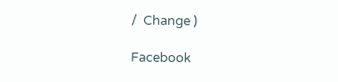/  Change )

Facebook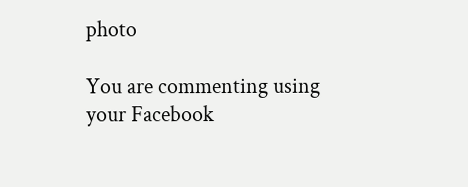photo

You are commenting using your Facebook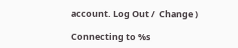account. Log Out /  Change )

Connecting to %s